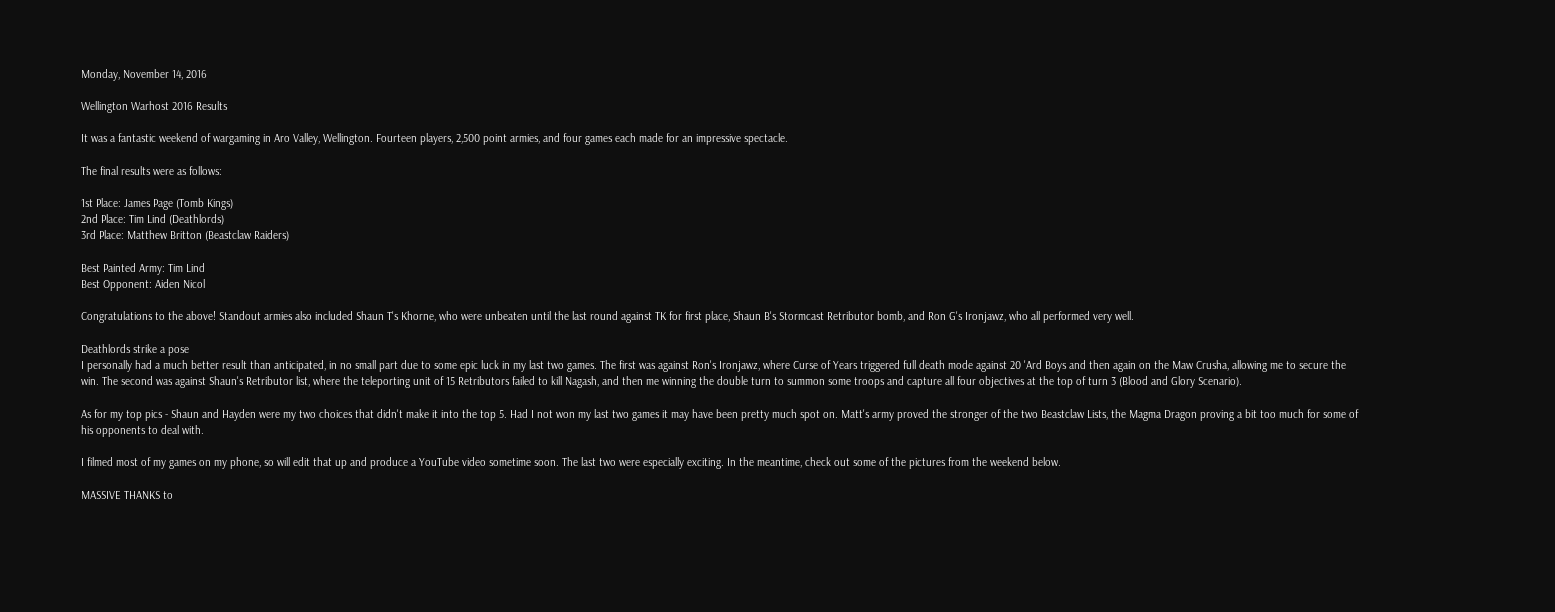Monday, November 14, 2016

Wellington Warhost 2016 Results

It was a fantastic weekend of wargaming in Aro Valley, Wellington. Fourteen players, 2,500 point armies, and four games each made for an impressive spectacle.

The final results were as follows:

1st Place: James Page (Tomb Kings)
2nd Place: Tim Lind (Deathlords)
3rd Place: Matthew Britton (Beastclaw Raiders)

Best Painted Army: Tim Lind
Best Opponent: Aiden Nicol

Congratulations to the above! Standout armies also included Shaun T's Khorne, who were unbeaten until the last round against TK for first place, Shaun B's Stormcast Retributor bomb, and Ron G's Ironjawz, who all performed very well.

Deathlords strike a pose
I personally had a much better result than anticipated, in no small part due to some epic luck in my last two games. The first was against Ron's Ironjawz, where Curse of Years triggered full death mode against 20 'Ard Boys and then again on the Maw Crusha, allowing me to secure the win. The second was against Shaun's Retributor list, where the teleporting unit of 15 Retributors failed to kill Nagash, and then me winning the double turn to summon some troops and capture all four objectives at the top of turn 3 (Blood and Glory Scenario).

As for my top pics - Shaun and Hayden were my two choices that didn't make it into the top 5. Had I not won my last two games it may have been pretty much spot on. Matt's army proved the stronger of the two Beastclaw Lists, the Magma Dragon proving a bit too much for some of his opponents to deal with.

I filmed most of my games on my phone, so will edit that up and produce a YouTube video sometime soon. The last two were especially exciting. In the meantime, check out some of the pictures from the weekend below.

MASSIVE THANKS to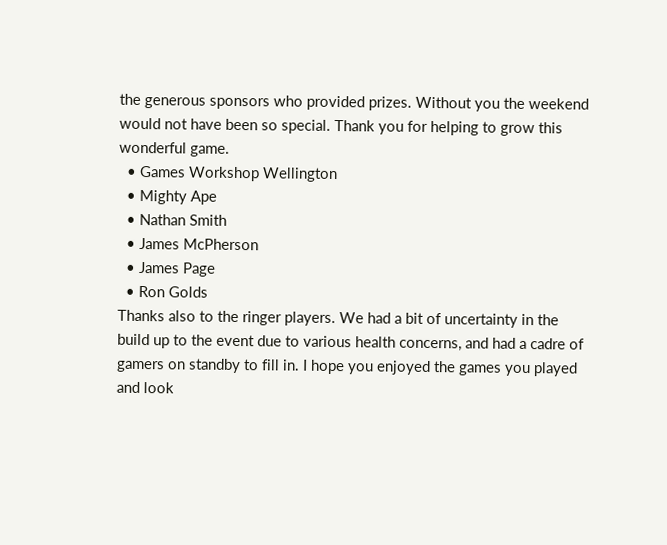the generous sponsors who provided prizes. Without you the weekend would not have been so special. Thank you for helping to grow this wonderful game.
  • Games Workshop Wellington
  • Mighty Ape
  • Nathan Smith
  • James McPherson
  • James Page
  • Ron Golds
Thanks also to the ringer players. We had a bit of uncertainty in the build up to the event due to various health concerns, and had a cadre of gamers on standby to fill in. I hope you enjoyed the games you played and look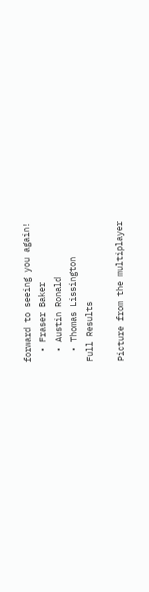forward to seeing you again!
  • Fraser Baker
  • Austin Ronald
  • Thomas Lissington
Full Results

Picture from the multiplayer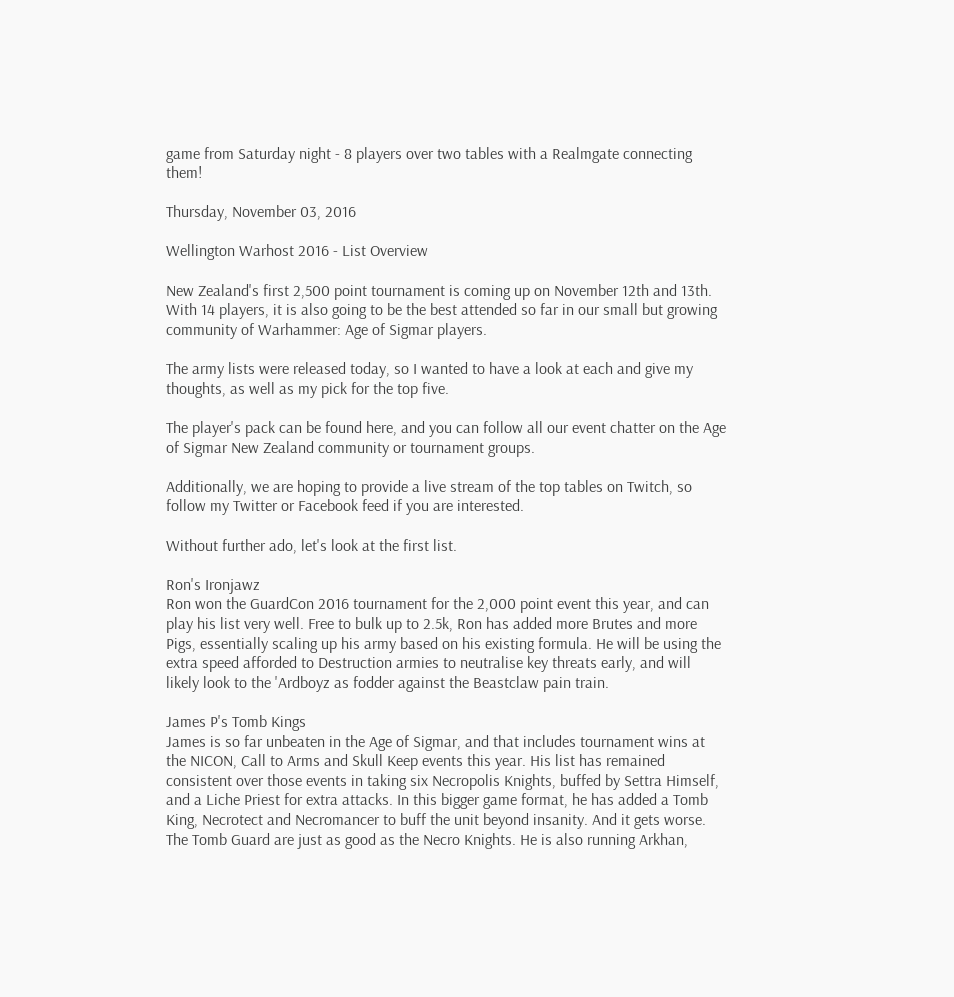game from Saturday night - 8 players over two tables with a Realmgate connecting them!

Thursday, November 03, 2016

Wellington Warhost 2016 - List Overview

New Zealand's first 2,500 point tournament is coming up on November 12th and 13th. With 14 players, it is also going to be the best attended so far in our small but growing community of Warhammer: Age of Sigmar players.

The army lists were released today, so I wanted to have a look at each and give my thoughts, as well as my pick for the top five.

The player's pack can be found here, and you can follow all our event chatter on the Age of Sigmar New Zealand community or tournament groups.

Additionally, we are hoping to provide a live stream of the top tables on Twitch, so follow my Twitter or Facebook feed if you are interested.

Without further ado, let's look at the first list.

Ron's Ironjawz
Ron won the GuardCon 2016 tournament for the 2,000 point event this year, and can play his list very well. Free to bulk up to 2.5k, Ron has added more Brutes and more Pigs, essentially scaling up his army based on his existing formula. He will be using the extra speed afforded to Destruction armies to neutralise key threats early, and will likely look to the 'Ardboyz as fodder against the Beastclaw pain train.

James P's Tomb Kings
James is so far unbeaten in the Age of Sigmar, and that includes tournament wins at the NICON, Call to Arms and Skull Keep events this year. His list has remained consistent over those events in taking six Necropolis Knights, buffed by Settra Himself, and a Liche Priest for extra attacks. In this bigger game format, he has added a Tomb King, Necrotect and Necromancer to buff the unit beyond insanity. And it gets worse. The Tomb Guard are just as good as the Necro Knights. He is also running Arkhan,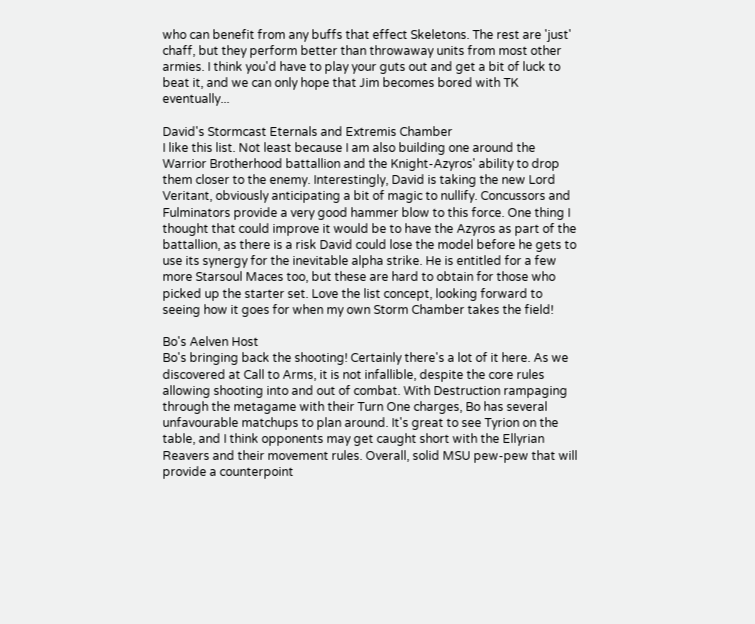who can benefit from any buffs that effect Skeletons. The rest are 'just' chaff, but they perform better than throwaway units from most other armies. I think you'd have to play your guts out and get a bit of luck to beat it, and we can only hope that Jim becomes bored with TK eventually...

David's Stormcast Eternals and Extremis Chamber
I like this list. Not least because I am also building one around the Warrior Brotherhood battallion and the Knight-Azyros' ability to drop them closer to the enemy. Interestingly, David is taking the new Lord Veritant, obviously anticipating a bit of magic to nullify. Concussors and Fulminators provide a very good hammer blow to this force. One thing I thought that could improve it would be to have the Azyros as part of the battallion, as there is a risk David could lose the model before he gets to use its synergy for the inevitable alpha strike. He is entitled for a few more Starsoul Maces too, but these are hard to obtain for those who picked up the starter set. Love the list concept, looking forward to seeing how it goes for when my own Storm Chamber takes the field!

Bo's Aelven Host
Bo's bringing back the shooting! Certainly there's a lot of it here. As we discovered at Call to Arms, it is not infallible, despite the core rules allowing shooting into and out of combat. With Destruction rampaging through the metagame with their Turn One charges, Bo has several unfavourable matchups to plan around. It's great to see Tyrion on the table, and I think opponents may get caught short with the Ellyrian Reavers and their movement rules. Overall, solid MSU pew-pew that will provide a counterpoint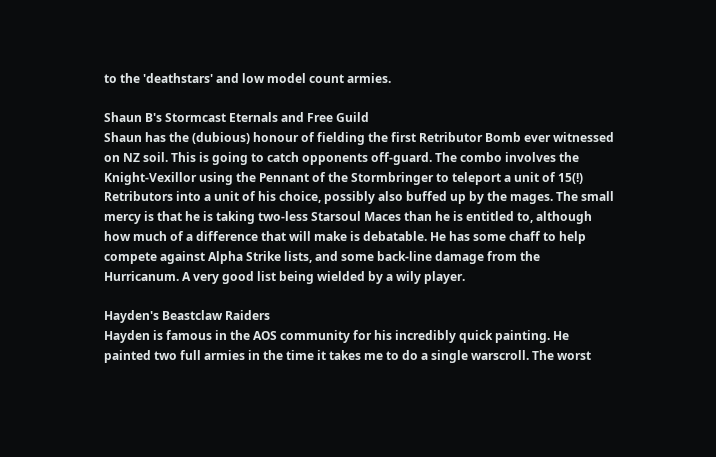to the 'deathstars' and low model count armies.

Shaun B's Stormcast Eternals and Free Guild
Shaun has the (dubious) honour of fielding the first Retributor Bomb ever witnessed on NZ soil. This is going to catch opponents off-guard. The combo involves the Knight-Vexillor using the Pennant of the Stormbringer to teleport a unit of 15(!) Retributors into a unit of his choice, possibly also buffed up by the mages. The small mercy is that he is taking two-less Starsoul Maces than he is entitled to, although how much of a difference that will make is debatable. He has some chaff to help compete against Alpha Strike lists, and some back-line damage from the Hurricanum. A very good list being wielded by a wily player.

Hayden's Beastclaw Raiders
Hayden is famous in the AOS community for his incredibly quick painting. He painted two full armies in the time it takes me to do a single warscroll. The worst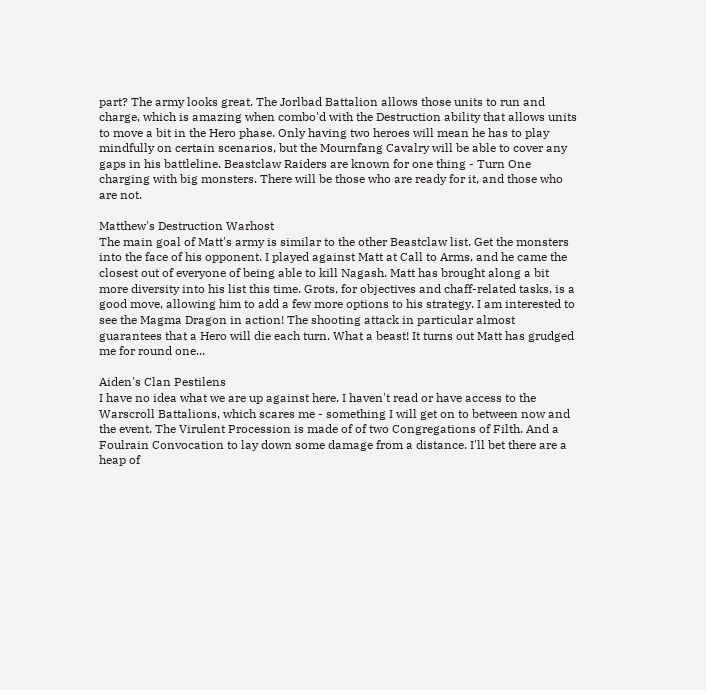part? The army looks great. The Jorlbad Battalion allows those units to run and charge, which is amazing when combo'd with the Destruction ability that allows units to move a bit in the Hero phase. Only having two heroes will mean he has to play mindfully on certain scenarios, but the Mournfang Cavalry will be able to cover any gaps in his battleline. Beastclaw Raiders are known for one thing - Turn One charging with big monsters. There will be those who are ready for it, and those who are not.

Matthew's Destruction Warhost
The main goal of Matt's army is similar to the other Beastclaw list. Get the monsters into the face of his opponent. I played against Matt at Call to Arms, and he came the closest out of everyone of being able to kill Nagash. Matt has brought along a bit more diversity into his list this time. Grots, for objectives and chaff-related tasks, is a good move, allowing him to add a few more options to his strategy. I am interested to see the Magma Dragon in action! The shooting attack in particular almost guarantees that a Hero will die each turn. What a beast! It turns out Matt has grudged me for round one...

Aiden's Clan Pestilens
I have no idea what we are up against here. I haven't read or have access to the Warscroll Battalions, which scares me - something I will get on to between now and the event. The Virulent Procession is made of of two Congregations of Filth. And a Foulrain Convocation to lay down some damage from a distance. I'll bet there are a heap of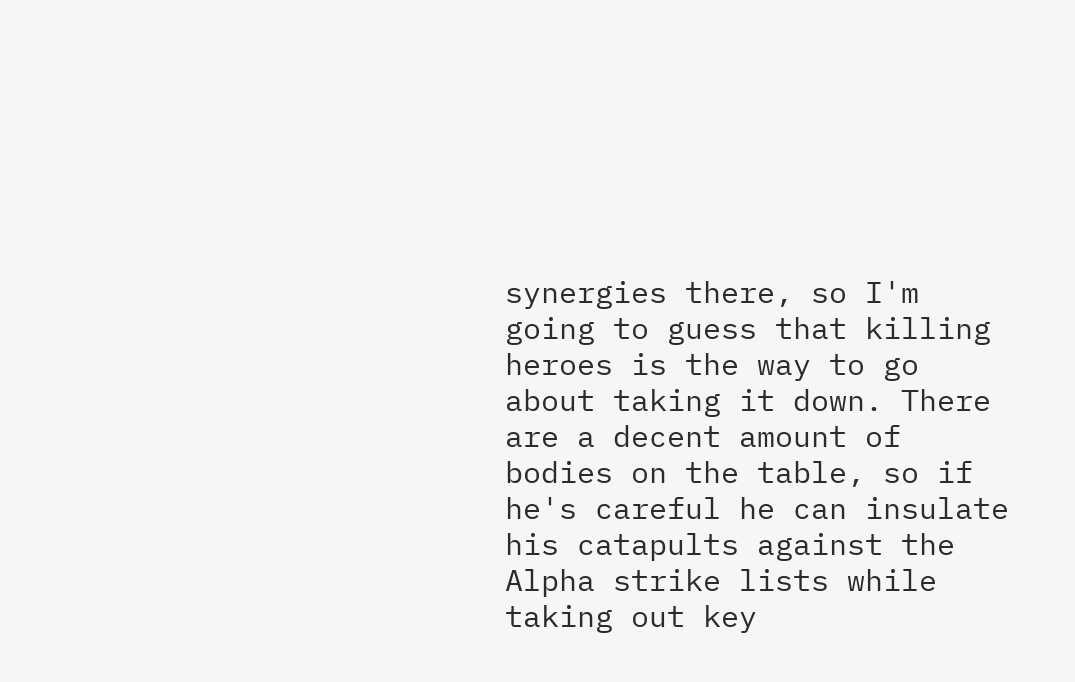synergies there, so I'm going to guess that killing heroes is the way to go about taking it down. There are a decent amount of bodies on the table, so if he's careful he can insulate his catapults against the Alpha strike lists while taking out key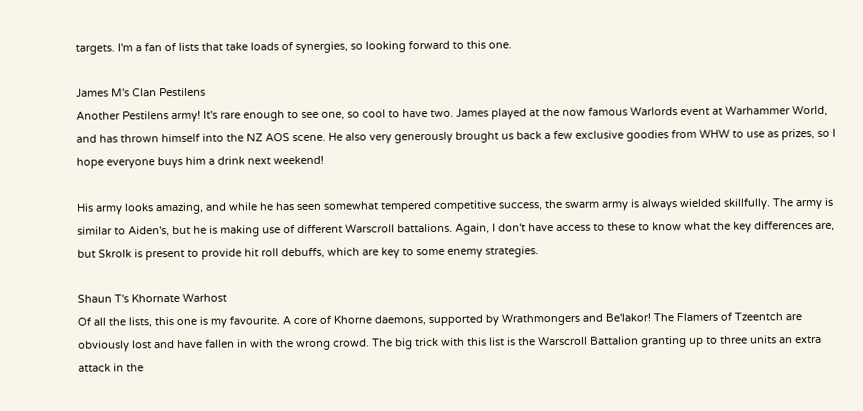targets. I'm a fan of lists that take loads of synergies, so looking forward to this one.

James M's Clan Pestilens
Another Pestilens army! It's rare enough to see one, so cool to have two. James played at the now famous Warlords event at Warhammer World, and has thrown himself into the NZ AOS scene. He also very generously brought us back a few exclusive goodies from WHW to use as prizes, so I hope everyone buys him a drink next weekend!

His army looks amazing, and while he has seen somewhat tempered competitive success, the swarm army is always wielded skillfully. The army is similar to Aiden's, but he is making use of different Warscroll battalions. Again, I don't have access to these to know what the key differences are, but Skrolk is present to provide hit roll debuffs, which are key to some enemy strategies.

Shaun T's Khornate Warhost
Of all the lists, this one is my favourite. A core of Khorne daemons, supported by Wrathmongers and Be'lakor! The Flamers of Tzeentch are obviously lost and have fallen in with the wrong crowd. The big trick with this list is the Warscroll Battalion granting up to three units an extra attack in the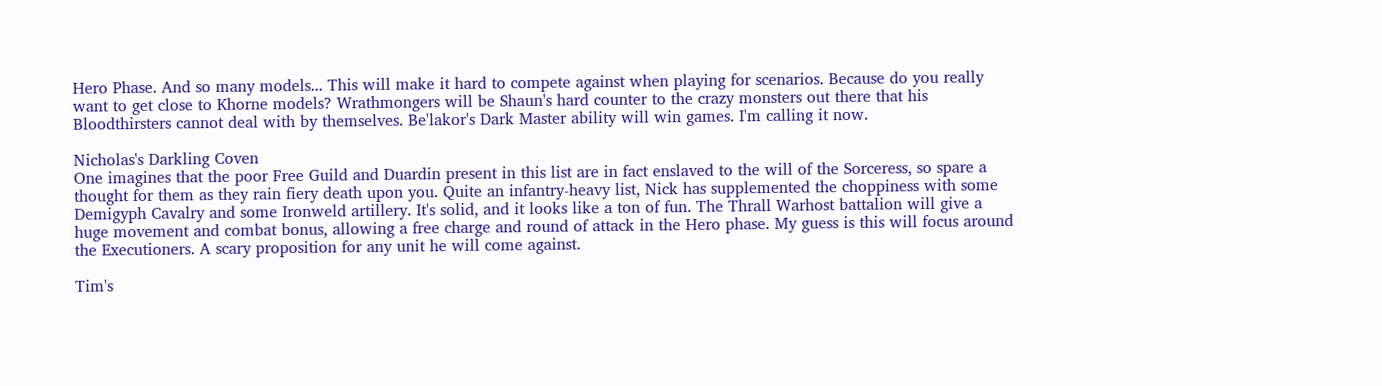Hero Phase. And so many models... This will make it hard to compete against when playing for scenarios. Because do you really want to get close to Khorne models? Wrathmongers will be Shaun's hard counter to the crazy monsters out there that his Bloodthirsters cannot deal with by themselves. Be'lakor's Dark Master ability will win games. I'm calling it now.

Nicholas's Darkling Coven
One imagines that the poor Free Guild and Duardin present in this list are in fact enslaved to the will of the Sorceress, so spare a thought for them as they rain fiery death upon you. Quite an infantry-heavy list, Nick has supplemented the choppiness with some Demigyph Cavalry and some Ironweld artillery. It's solid, and it looks like a ton of fun. The Thrall Warhost battalion will give a huge movement and combat bonus, allowing a free charge and round of attack in the Hero phase. My guess is this will focus around the Executioners. A scary proposition for any unit he will come against.

Tim's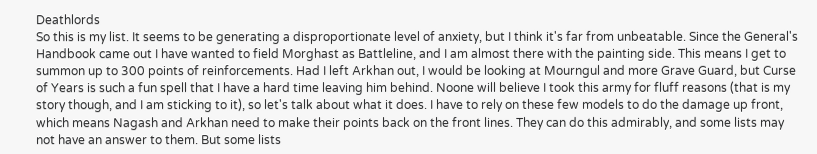Deathlords
So this is my list. It seems to be generating a disproportionate level of anxiety, but I think it's far from unbeatable. Since the General's Handbook came out I have wanted to field Morghast as Battleline, and I am almost there with the painting side. This means I get to summon up to 300 points of reinforcements. Had I left Arkhan out, I would be looking at Mourngul and more Grave Guard, but Curse of Years is such a fun spell that I have a hard time leaving him behind. Noone will believe I took this army for fluff reasons (that is my story though, and I am sticking to it), so let's talk about what it does. I have to rely on these few models to do the damage up front, which means Nagash and Arkhan need to make their points back on the front lines. They can do this admirably, and some lists may not have an answer to them. But some lists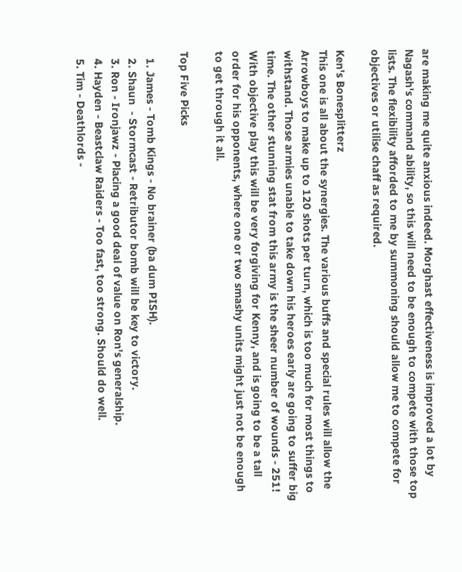are making me quite anxious indeed. Morghast effectiveness is improved a lot by Nagash's command ability, so this will need to be enough to compete with those top lists. The flexibility afforded to me by summoning should allow me to compete for objectives or utilise chaff as required.

Ken's Bonesplitterz
This one is all about the synergies. The various buffs and special rules will allow the Arrowboys to make up to 120 shots per turn, which is too much for most things to withstand. Those armies unable to take down his heroes early are going to suffer big time. The other stunning stat from this army is the sheer number of wounds - 251! With objective play this will be very forgiving for Kenny, and is going to be a tall order for his opponents, where one or two smashy units might just not be enough to get through it all.

Top Five Picks

  1. James - Tomb Kings - No brainer (ba dum PISH).
  2. Shaun  - Stormcast - Retributor bomb will be key to victory.
  3. Ron - Ironjawz - Placing a good deal of value on Ron's generalship.
  4. Hayden - Beastclaw Raiders - Too fast, too strong. Should do well.
  5. Tim - Deathlords -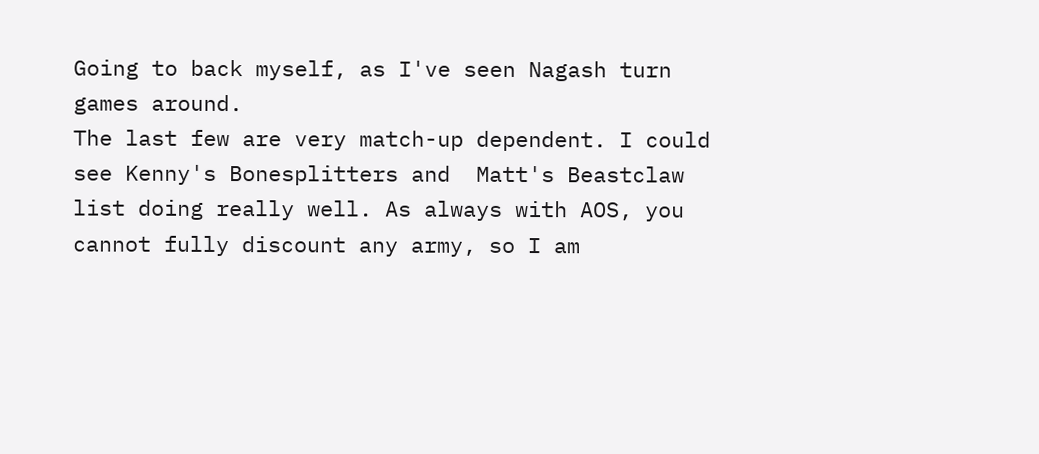Going to back myself, as I've seen Nagash turn games around.
The last few are very match-up dependent. I could see Kenny's Bonesplitters and  Matt's Beastclaw list doing really well. As always with AOS, you cannot fully discount any army, so I am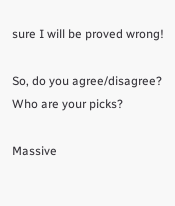sure I will be proved wrong!

So, do you agree/disagree? Who are your picks?

Massive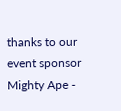thanks to our event sponsor Mighty Ape -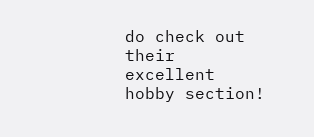do check out their excellent hobby section!